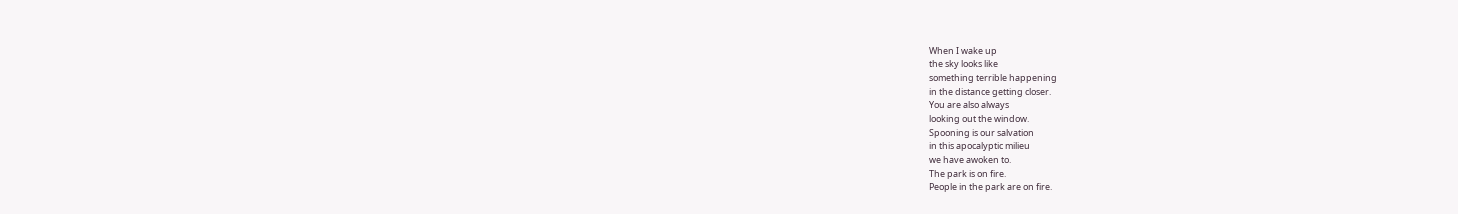When I wake up
the sky looks like
something terrible happening
in the distance getting closer.
You are also always
looking out the window.
Spooning is our salvation
in this apocalyptic milieu
we have awoken to.
The park is on fire.
People in the park are on fire.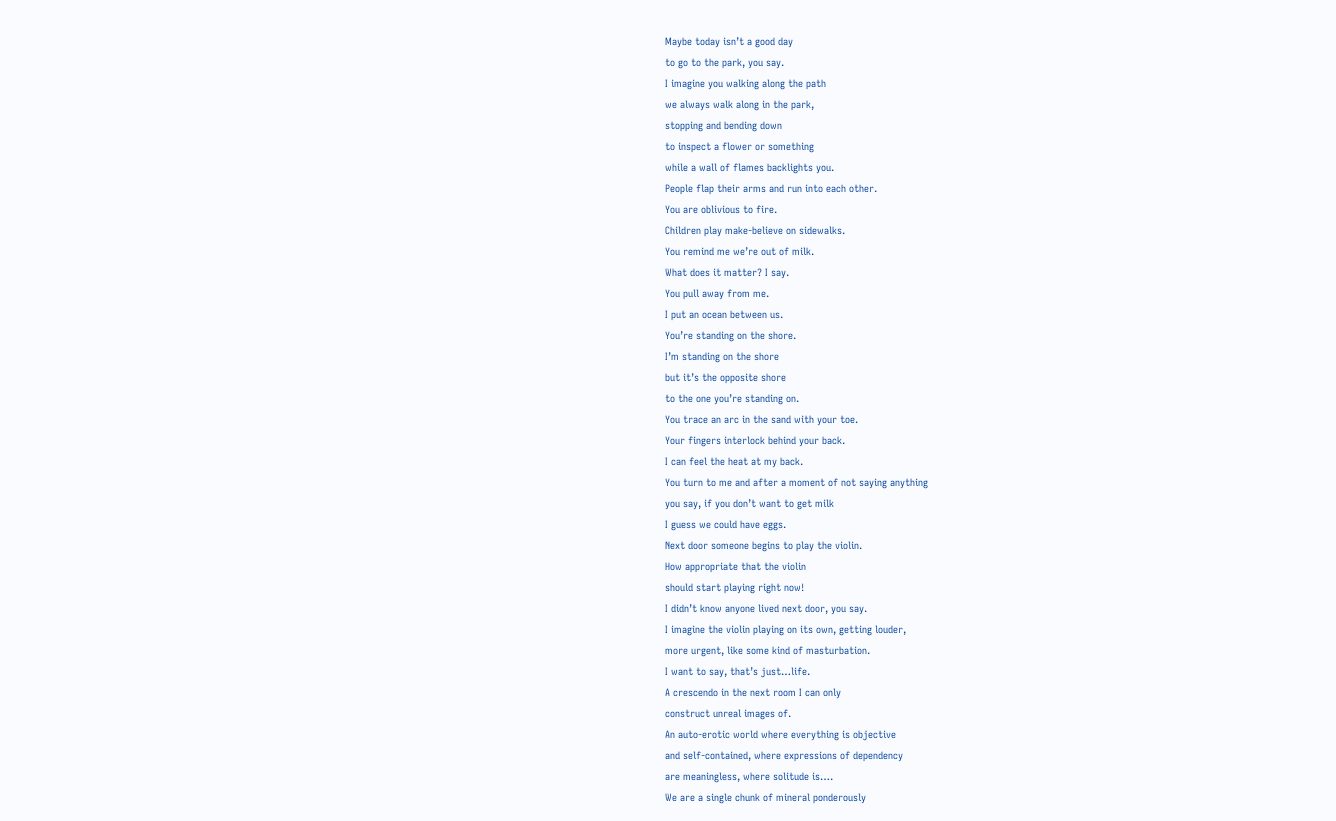Maybe today isn’t a good day
to go to the park, you say.
I imagine you walking along the path
we always walk along in the park,
stopping and bending down
to inspect a flower or something
while a wall of flames backlights you.
People flap their arms and run into each other.
You are oblivious to fire.
Children play make-believe on sidewalks.
You remind me we’re out of milk.
What does it matter? I say.
You pull away from me.
I put an ocean between us.
You’re standing on the shore.
I’m standing on the shore
but it’s the opposite shore
to the one you’re standing on.
You trace an arc in the sand with your toe.
Your fingers interlock behind your back.
I can feel the heat at my back.
You turn to me and after a moment of not saying anything
you say, if you don’t want to get milk
I guess we could have eggs.
Next door someone begins to play the violin.
How appropriate that the violin
should start playing right now!
I didn’t know anyone lived next door, you say.
I imagine the violin playing on its own, getting louder,
more urgent, like some kind of masturbation.
I want to say, that’s just…life.
A crescendo in the next room I can only
construct unreal images of.
An auto-erotic world where everything is objective
and self-contained, where expressions of dependency
are meaningless, where solitude is….
We are a single chunk of mineral ponderously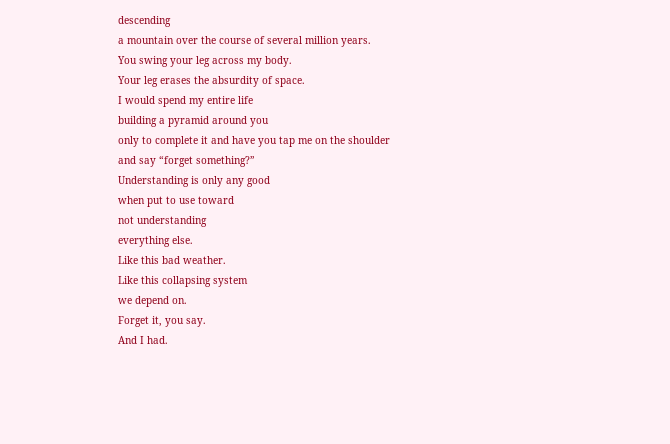descending
a mountain over the course of several million years.
You swing your leg across my body.
Your leg erases the absurdity of space.
I would spend my entire life
building a pyramid around you
only to complete it and have you tap me on the shoulder
and say “forget something?”
Understanding is only any good
when put to use toward
not understanding
everything else.
Like this bad weather.
Like this collapsing system
we depend on.
Forget it, you say.
And I had.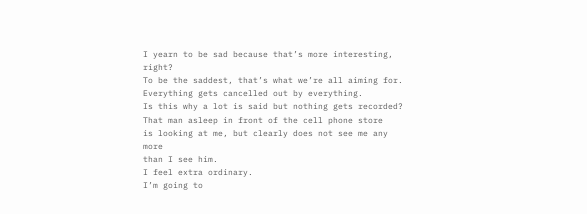I yearn to be sad because that’s more interesting, right?
To be the saddest, that’s what we’re all aiming for.
Everything gets cancelled out by everything.
Is this why a lot is said but nothing gets recorded?
That man asleep in front of the cell phone store
is looking at me, but clearly does not see me any more
than I see him.
I feel extra ordinary.
I’m going to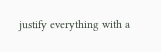justify everything with a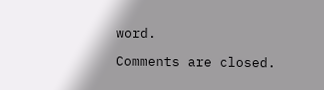word.

Comments are closed.